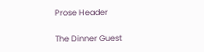Prose Header

The Dinner Guest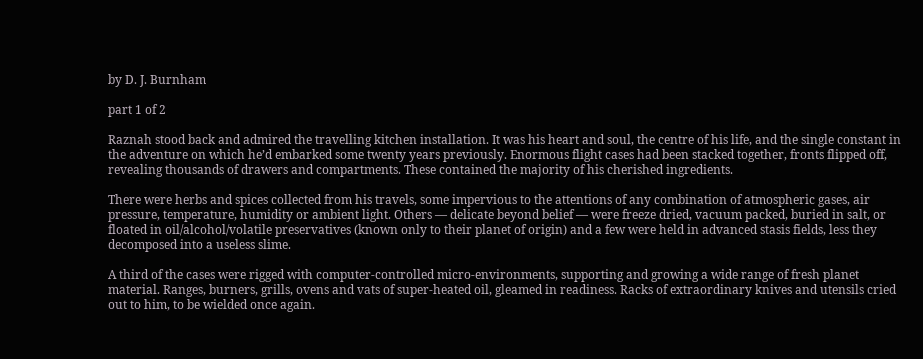by D. J. Burnham

part 1 of 2

Raznah stood back and admired the travelling kitchen installation. It was his heart and soul, the centre of his life, and the single constant in the adventure on which he’d embarked some twenty years previously. Enormous flight cases had been stacked together, fronts flipped off, revealing thousands of drawers and compartments. These contained the majority of his cherished ingredients.

There were herbs and spices collected from his travels, some impervious to the attentions of any combination of atmospheric gases, air pressure, temperature, humidity or ambient light. Others — delicate beyond belief — were freeze dried, vacuum packed, buried in salt, or floated in oil/alcohol/volatile preservatives (known only to their planet of origin) and a few were held in advanced stasis fields, less they decomposed into a useless slime.

A third of the cases were rigged with computer-controlled micro-environments, supporting and growing a wide range of fresh planet material. Ranges, burners, grills, ovens and vats of super-heated oil, gleamed in readiness. Racks of extraordinary knives and utensils cried out to him, to be wielded once again.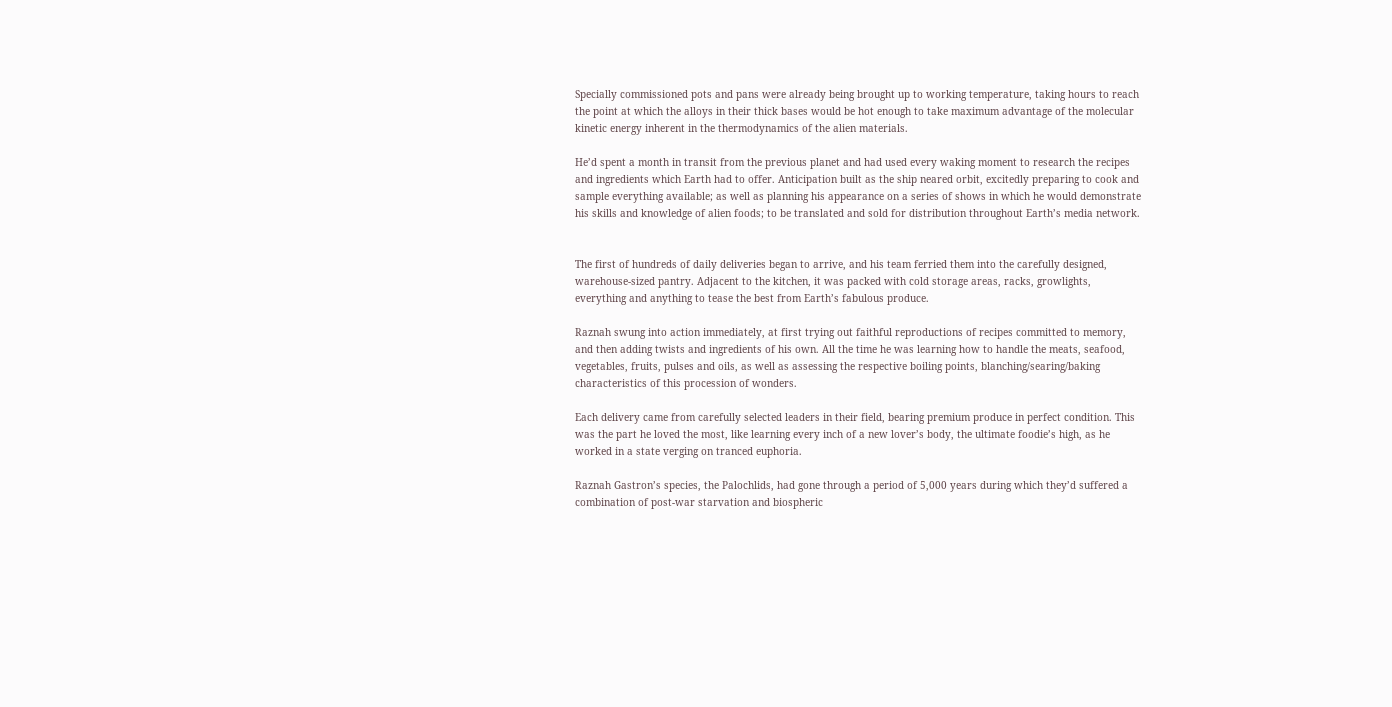Specially commissioned pots and pans were already being brought up to working temperature, taking hours to reach the point at which the alloys in their thick bases would be hot enough to take maximum advantage of the molecular kinetic energy inherent in the thermodynamics of the alien materials.

He’d spent a month in transit from the previous planet and had used every waking moment to research the recipes and ingredients which Earth had to offer. Anticipation built as the ship neared orbit, excitedly preparing to cook and sample everything available; as well as planning his appearance on a series of shows in which he would demonstrate his skills and knowledge of alien foods; to be translated and sold for distribution throughout Earth’s media network.


The first of hundreds of daily deliveries began to arrive, and his team ferried them into the carefully designed, warehouse-sized pantry. Adjacent to the kitchen, it was packed with cold storage areas, racks, growlights, everything and anything to tease the best from Earth’s fabulous produce.

Raznah swung into action immediately, at first trying out faithful reproductions of recipes committed to memory, and then adding twists and ingredients of his own. All the time he was learning how to handle the meats, seafood, vegetables, fruits, pulses and oils, as well as assessing the respective boiling points, blanching/searing/baking characteristics of this procession of wonders.

Each delivery came from carefully selected leaders in their field, bearing premium produce in perfect condition. This was the part he loved the most, like learning every inch of a new lover’s body, the ultimate foodie’s high, as he worked in a state verging on tranced euphoria.

Raznah Gastron’s species, the Palochlids, had gone through a period of 5,000 years during which they’d suffered a combination of post-war starvation and biospheric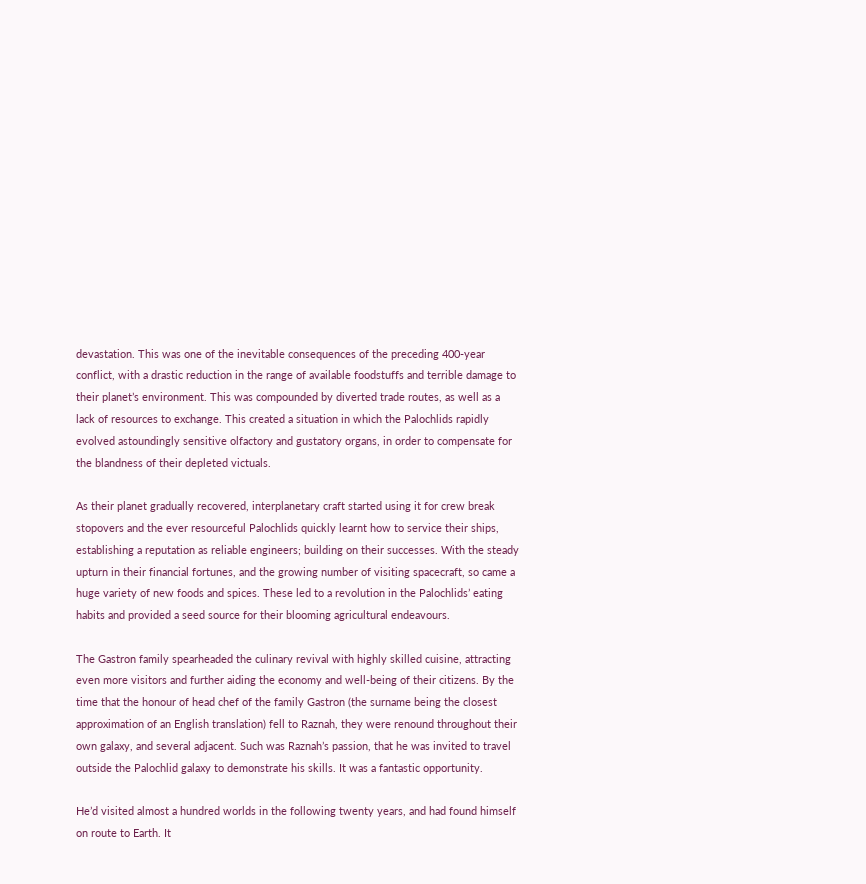devastation. This was one of the inevitable consequences of the preceding 400-year conflict, with a drastic reduction in the range of available foodstuffs and terrible damage to their planet’s environment. This was compounded by diverted trade routes, as well as a lack of resources to exchange. This created a situation in which the Palochlids rapidly evolved astoundingly sensitive olfactory and gustatory organs, in order to compensate for the blandness of their depleted victuals.

As their planet gradually recovered, interplanetary craft started using it for crew break stopovers and the ever resourceful Palochlids quickly learnt how to service their ships, establishing a reputation as reliable engineers; building on their successes. With the steady upturn in their financial fortunes, and the growing number of visiting spacecraft, so came a huge variety of new foods and spices. These led to a revolution in the Palochlids’ eating habits and provided a seed source for their blooming agricultural endeavours.

The Gastron family spearheaded the culinary revival with highly skilled cuisine, attracting even more visitors and further aiding the economy and well-being of their citizens. By the time that the honour of head chef of the family Gastron (the surname being the closest approximation of an English translation) fell to Raznah, they were renound throughout their own galaxy, and several adjacent. Such was Raznah’s passion, that he was invited to travel outside the Palochlid galaxy to demonstrate his skills. It was a fantastic opportunity.

He’d visited almost a hundred worlds in the following twenty years, and had found himself on route to Earth. It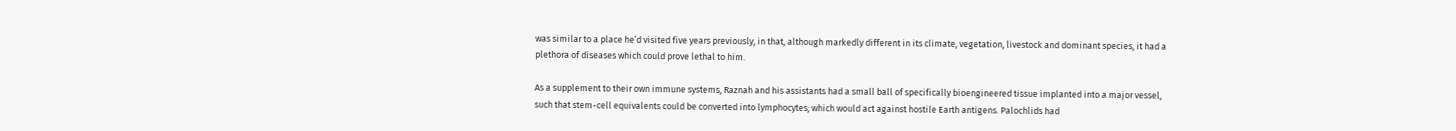was similar to a place he’d visited five years previously, in that, although markedly different in its climate, vegetation, livestock and dominant species, it had a plethora of diseases which could prove lethal to him.

As a supplement to their own immune systems, Raznah and his assistants had a small ball of specifically bioengineered tissue implanted into a major vessel, such that stem-cell equivalents could be converted into lymphocytes; which would act against hostile Earth antigens. Palochlids had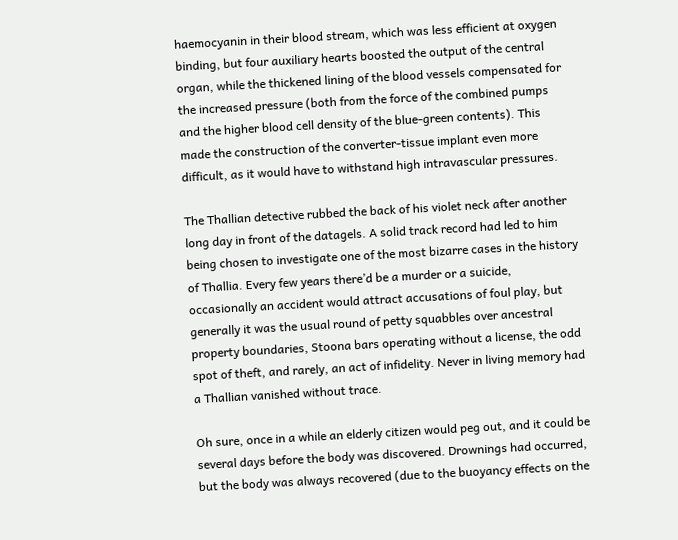haemocyanin in their blood stream, which was less efficient at oxygen binding, but four auxiliary hearts boosted the output of the central organ, while the thickened lining of the blood vessels compensated for the increased pressure (both from the force of the combined pumps and the higher blood cell density of the blue-green contents). This made the construction of the converter-tissue implant even more difficult, as it would have to withstand high intravascular pressures.

The Thallian detective rubbed the back of his violet neck after another long day in front of the datagels. A solid track record had led to him being chosen to investigate one of the most bizarre cases in the history of Thallia. Every few years there’d be a murder or a suicide, occasionally an accident would attract accusations of foul play, but generally it was the usual round of petty squabbles over ancestral property boundaries, Stoona bars operating without a license, the odd spot of theft, and rarely, an act of infidelity. Never in living memory had a Thallian vanished without trace.

Oh sure, once in a while an elderly citizen would peg out, and it could be several days before the body was discovered. Drownings had occurred, but the body was always recovered (due to the buoyancy effects on the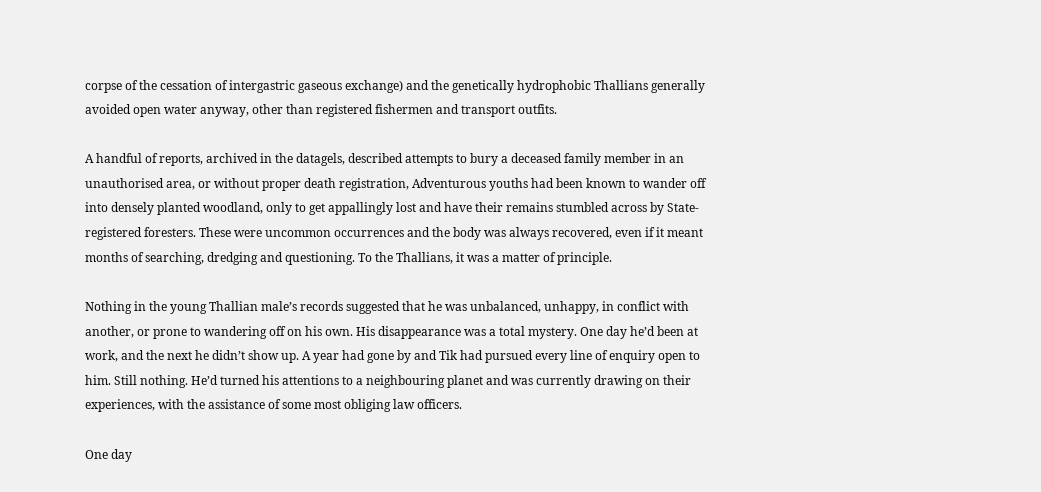corpse of the cessation of intergastric gaseous exchange) and the genetically hydrophobic Thallians generally avoided open water anyway, other than registered fishermen and transport outfits.

A handful of reports, archived in the datagels, described attempts to bury a deceased family member in an unauthorised area, or without proper death registration, Adventurous youths had been known to wander off into densely planted woodland, only to get appallingly lost and have their remains stumbled across by State-registered foresters. These were uncommon occurrences and the body was always recovered, even if it meant months of searching, dredging and questioning. To the Thallians, it was a matter of principle.

Nothing in the young Thallian male’s records suggested that he was unbalanced, unhappy, in conflict with another, or prone to wandering off on his own. His disappearance was a total mystery. One day he’d been at work, and the next he didn’t show up. A year had gone by and Tik had pursued every line of enquiry open to him. Still nothing. He’d turned his attentions to a neighbouring planet and was currently drawing on their experiences, with the assistance of some most obliging law officers.

One day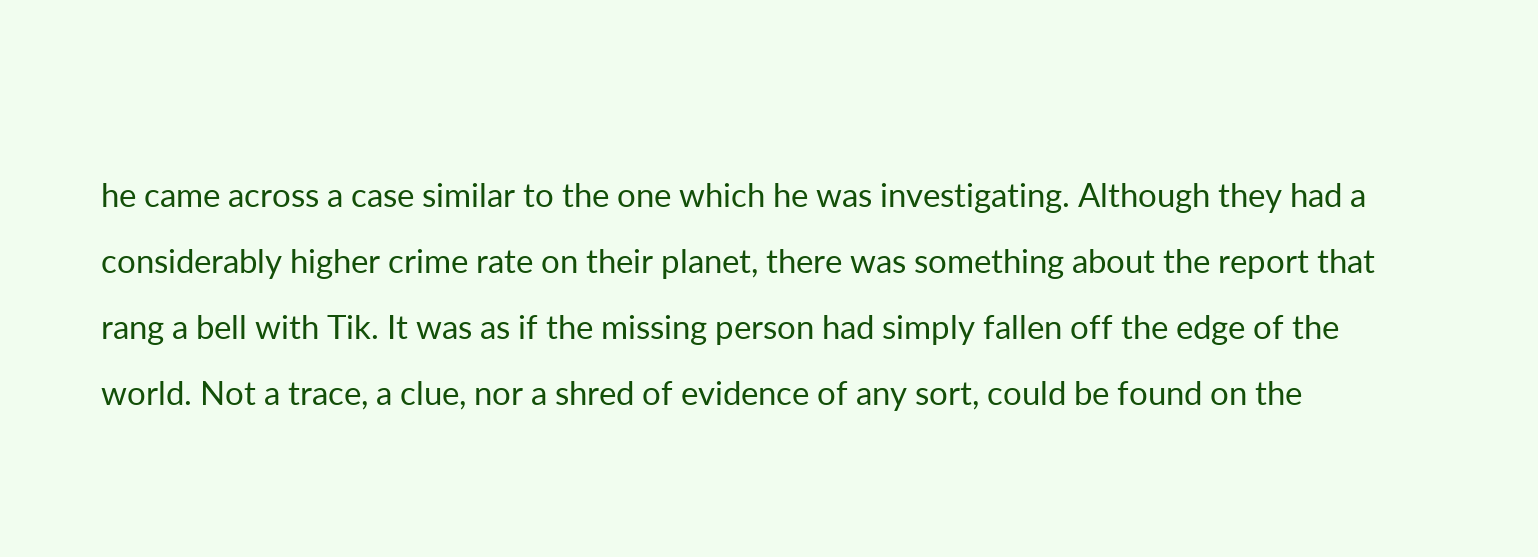he came across a case similar to the one which he was investigating. Although they had a considerably higher crime rate on their planet, there was something about the report that rang a bell with Tik. It was as if the missing person had simply fallen off the edge of the world. Not a trace, a clue, nor a shred of evidence of any sort, could be found on the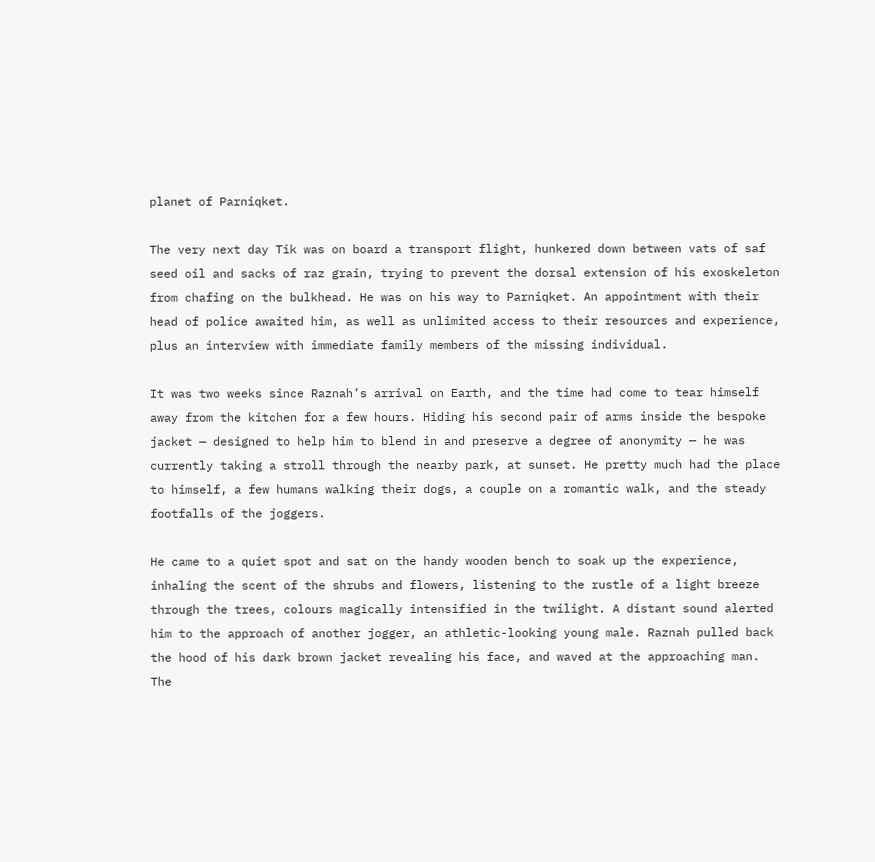planet of Parniqket.

The very next day Tik was on board a transport flight, hunkered down between vats of saf seed oil and sacks of raz grain, trying to prevent the dorsal extension of his exoskeleton from chafing on the bulkhead. He was on his way to Parniqket. An appointment with their head of police awaited him, as well as unlimited access to their resources and experience, plus an interview with immediate family members of the missing individual.

It was two weeks since Raznah’s arrival on Earth, and the time had come to tear himself away from the kitchen for a few hours. Hiding his second pair of arms inside the bespoke jacket — designed to help him to blend in and preserve a degree of anonymity — he was currently taking a stroll through the nearby park, at sunset. He pretty much had the place to himself, a few humans walking their dogs, a couple on a romantic walk, and the steady footfalls of the joggers.

He came to a quiet spot and sat on the handy wooden bench to soak up the experience, inhaling the scent of the shrubs and flowers, listening to the rustle of a light breeze through the trees, colours magically intensified in the twilight. A distant sound alerted him to the approach of another jogger, an athletic-looking young male. Raznah pulled back the hood of his dark brown jacket revealing his face, and waved at the approaching man. The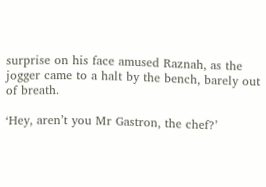surprise on his face amused Raznah, as the jogger came to a halt by the bench, barely out of breath.

‘Hey, aren’t you Mr Gastron, the chef?’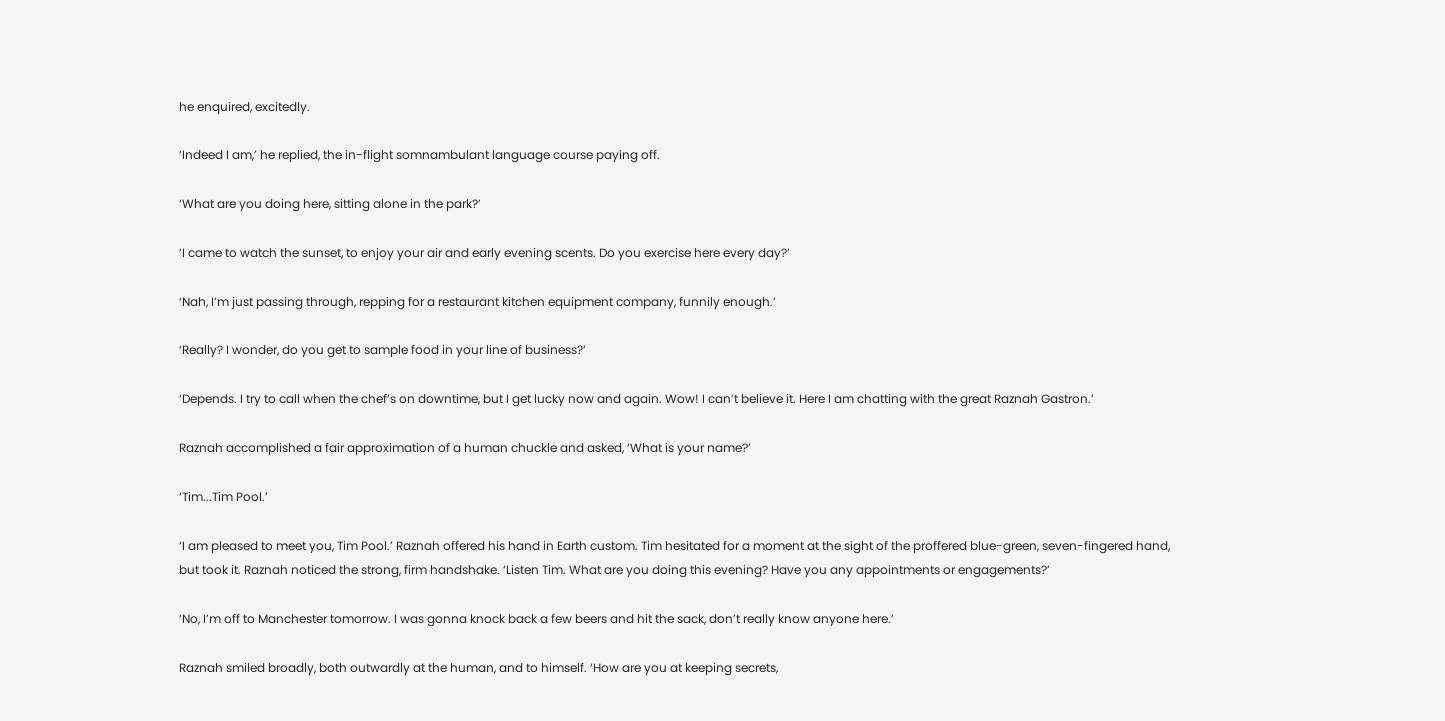he enquired, excitedly.

‘Indeed I am,’ he replied, the in-flight somnambulant language course paying off.

‘What are you doing here, sitting alone in the park?’

‘I came to watch the sunset, to enjoy your air and early evening scents. Do you exercise here every day?’

‘Nah, I’m just passing through, repping for a restaurant kitchen equipment company, funnily enough.’

‘Really? I wonder, do you get to sample food in your line of business?’

‘Depends. I try to call when the chef’s on downtime, but I get lucky now and again. Wow! I can’t believe it. Here I am chatting with the great Raznah Gastron.’

Raznah accomplished a fair approximation of a human chuckle and asked, ‘What is your name?’

‘Tim...Tim Pool.’

‘I am pleased to meet you, Tim Pool.’ Raznah offered his hand in Earth custom. Tim hesitated for a moment at the sight of the proffered blue-green, seven-fingered hand, but took it. Raznah noticed the strong, firm handshake. ‘Listen Tim. What are you doing this evening? Have you any appointments or engagements?’

‘No, I’m off to Manchester tomorrow. I was gonna knock back a few beers and hit the sack, don’t really know anyone here.’

Raznah smiled broadly, both outwardly at the human, and to himself. ‘How are you at keeping secrets,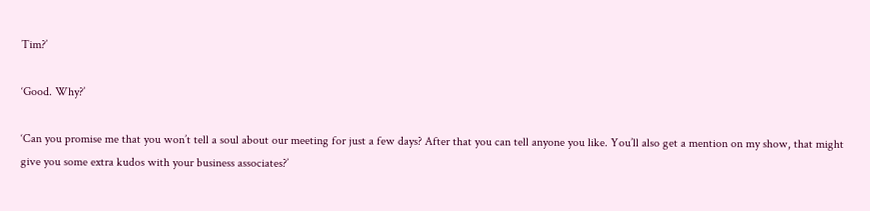Tim?’

‘Good. Why?’

‘Can you promise me that you won’t tell a soul about our meeting for just a few days? After that you can tell anyone you like. You’ll also get a mention on my show, that might give you some extra kudos with your business associates?’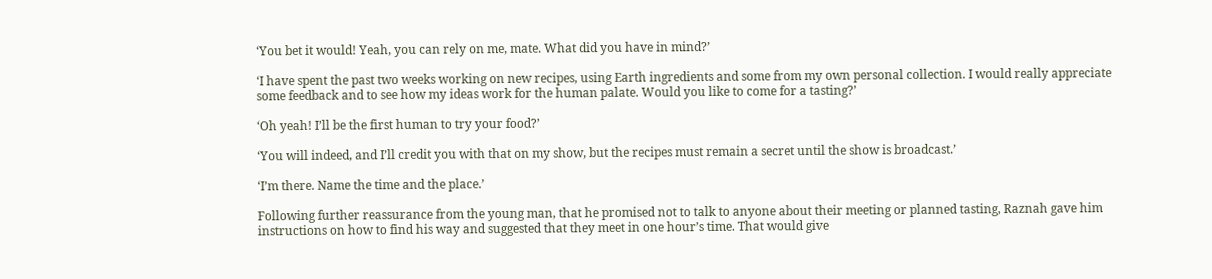‘You bet it would! Yeah, you can rely on me, mate. What did you have in mind?’

‘I have spent the past two weeks working on new recipes, using Earth ingredients and some from my own personal collection. I would really appreciate some feedback and to see how my ideas work for the human palate. Would you like to come for a tasting?’

‘Oh yeah! I’ll be the first human to try your food?’

‘You will indeed, and I’ll credit you with that on my show, but the recipes must remain a secret until the show is broadcast.’

‘I’m there. Name the time and the place.’

Following further reassurance from the young man, that he promised not to talk to anyone about their meeting or planned tasting, Raznah gave him instructions on how to find his way and suggested that they meet in one hour’s time. That would give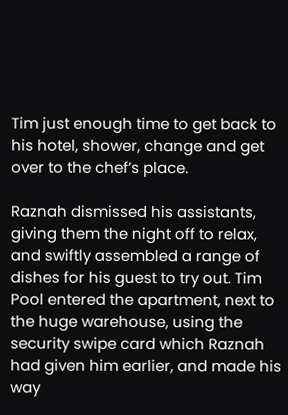Tim just enough time to get back to his hotel, shower, change and get over to the chef’s place.

Raznah dismissed his assistants, giving them the night off to relax, and swiftly assembled a range of dishes for his guest to try out. Tim Pool entered the apartment, next to the huge warehouse, using the security swipe card which Raznah had given him earlier, and made his way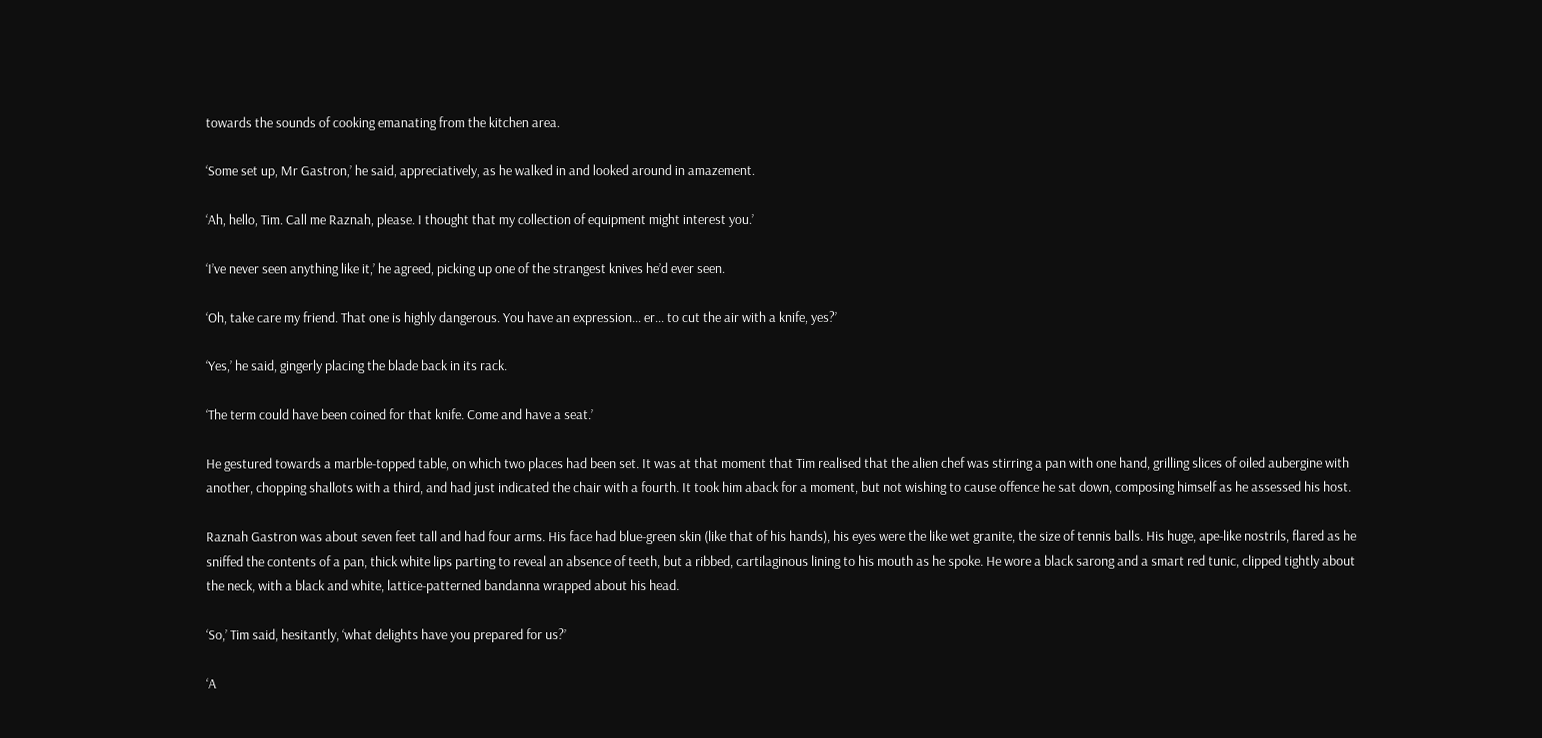towards the sounds of cooking emanating from the kitchen area.

‘Some set up, Mr Gastron,’ he said, appreciatively, as he walked in and looked around in amazement.

‘Ah, hello, Tim. Call me Raznah, please. I thought that my collection of equipment might interest you.’

‘I’ve never seen anything like it,’ he agreed, picking up one of the strangest knives he’d ever seen.

‘Oh, take care my friend. That one is highly dangerous. You have an expression... er... to cut the air with a knife, yes?’

‘Yes,’ he said, gingerly placing the blade back in its rack.

‘The term could have been coined for that knife. Come and have a seat.’

He gestured towards a marble-topped table, on which two places had been set. It was at that moment that Tim realised that the alien chef was stirring a pan with one hand, grilling slices of oiled aubergine with another, chopping shallots with a third, and had just indicated the chair with a fourth. It took him aback for a moment, but not wishing to cause offence he sat down, composing himself as he assessed his host.

Raznah Gastron was about seven feet tall and had four arms. His face had blue-green skin (like that of his hands), his eyes were the like wet granite, the size of tennis balls. His huge, ape-like nostrils, flared as he sniffed the contents of a pan, thick white lips parting to reveal an absence of teeth, but a ribbed, cartilaginous lining to his mouth as he spoke. He wore a black sarong and a smart red tunic, clipped tightly about the neck, with a black and white, lattice-patterned bandanna wrapped about his head.

‘So,’ Tim said, hesitantly, ‘what delights have you prepared for us?’

‘A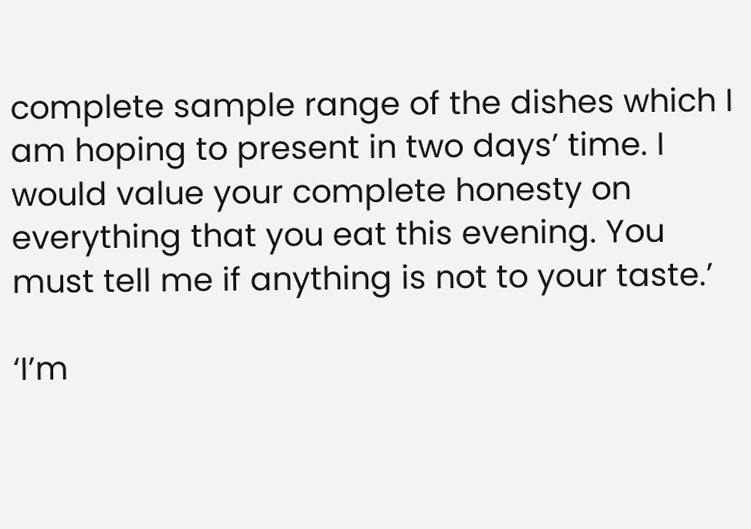complete sample range of the dishes which I am hoping to present in two days’ time. I would value your complete honesty on everything that you eat this evening. You must tell me if anything is not to your taste.’

‘I’m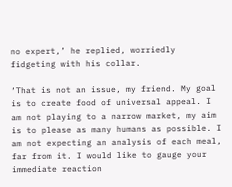no expert,’ he replied, worriedly fidgeting with his collar.

‘That is not an issue, my friend. My goal is to create food of universal appeal. I am not playing to a narrow market, my aim is to please as many humans as possible. I am not expecting an analysis of each meal, far from it. I would like to gauge your immediate reaction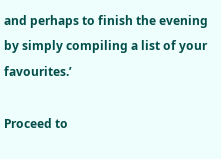and perhaps to finish the evening by simply compiling a list of your favourites.’

Proceed to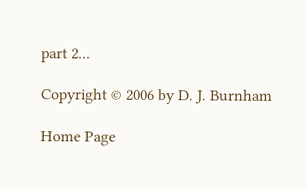part 2...

Copyright © 2006 by D. J. Burnham

Home Page